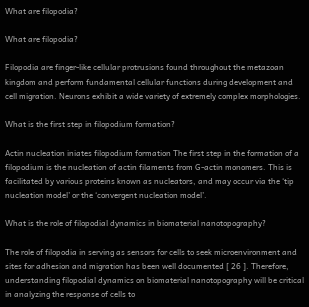What are filopodia?

What are filopodia?

Filopodia are finger-like cellular protrusions found throughout the metazoan kingdom and perform fundamental cellular functions during development and cell migration. Neurons exhibit a wide variety of extremely complex morphologies.

What is the first step in filopodium formation?

Actin nucleation iniates filopodium formation The first step in the formation of a filopodium is the nucleation of actin filaments from G-actin monomers. This is facilitated by various proteins known as nucleators, and may occur via the ‘tip nucleation model’ or the ‘convergent nucleation model’.

What is the role of filopodial dynamics in biomaterial nanotopography?

The role of filopodia in serving as sensors for cells to seek microenvironment and sites for adhesion and migration has been well documented [ 26 ]. Therefore, understanding filopodial dynamics on biomaterial nanotopography will be critical in analyzing the response of cells to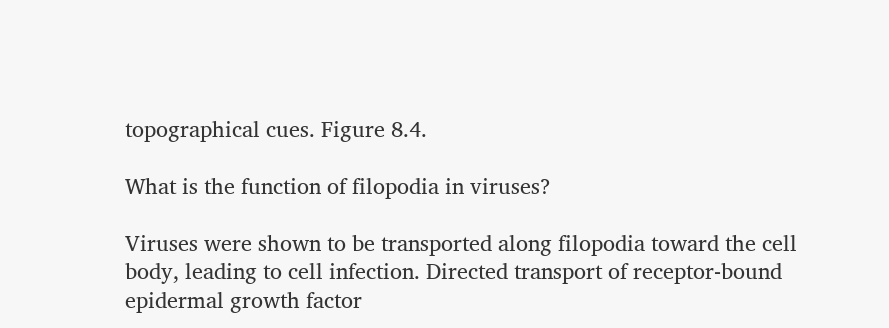topographical cues. Figure 8.4.

What is the function of filopodia in viruses?

Viruses were shown to be transported along filopodia toward the cell body, leading to cell infection. Directed transport of receptor-bound epidermal growth factor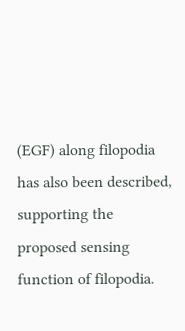(EGF) along filopodia has also been described, supporting the proposed sensing function of filopodia.